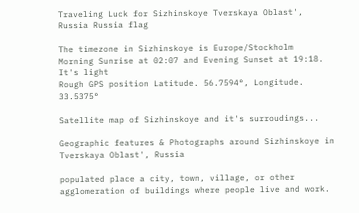Traveling Luck for Sizhinskoye Tverskaya Oblast', Russia Russia flag

The timezone in Sizhinskoye is Europe/Stockholm
Morning Sunrise at 02:07 and Evening Sunset at 19:18. It's light
Rough GPS position Latitude. 56.7594°, Longitude. 33.5375°

Satellite map of Sizhinskoye and it's surroudings...

Geographic features & Photographs around Sizhinskoye in Tverskaya Oblast', Russia

populated place a city, town, village, or other agglomeration of buildings where people live and work.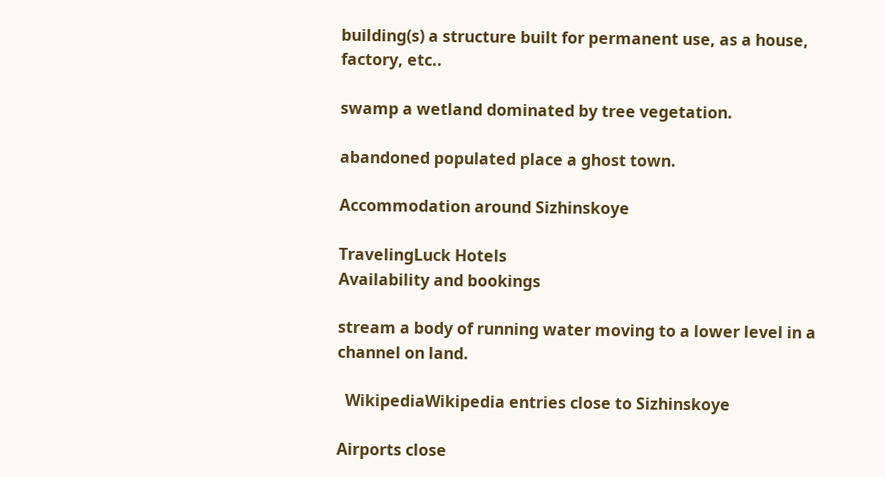building(s) a structure built for permanent use, as a house, factory, etc..

swamp a wetland dominated by tree vegetation.

abandoned populated place a ghost town.

Accommodation around Sizhinskoye

TravelingLuck Hotels
Availability and bookings

stream a body of running water moving to a lower level in a channel on land.

  WikipediaWikipedia entries close to Sizhinskoye

Airports close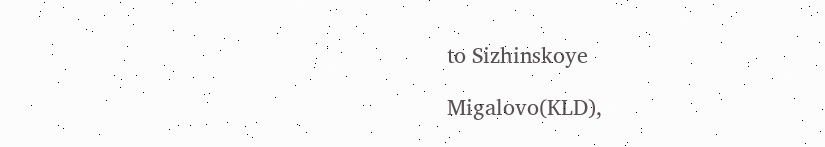to Sizhinskoye

Migalovo(KLD),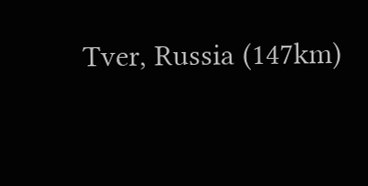Tver, Russia (147km)